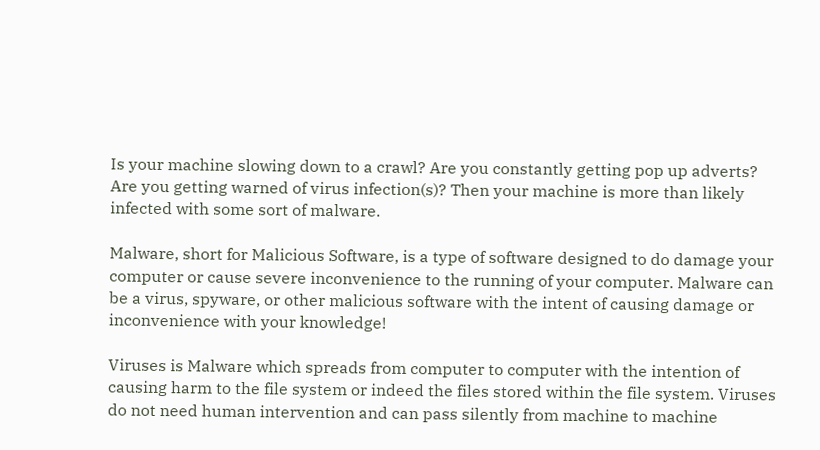Is your machine slowing down to a crawl? Are you constantly getting pop up adverts? Are you getting warned of virus infection(s)? Then your machine is more than likely infected with some sort of malware.

Malware, short for Malicious Software, is a type of software designed to do damage your computer or cause severe inconvenience to the running of your computer. Malware can be a virus, spyware, or other malicious software with the intent of causing damage or inconvenience with your knowledge!

Viruses is Malware which spreads from computer to computer with the intention of causing harm to the file system or indeed the files stored within the file system. Viruses do not need human intervention and can pass silently from machine to machine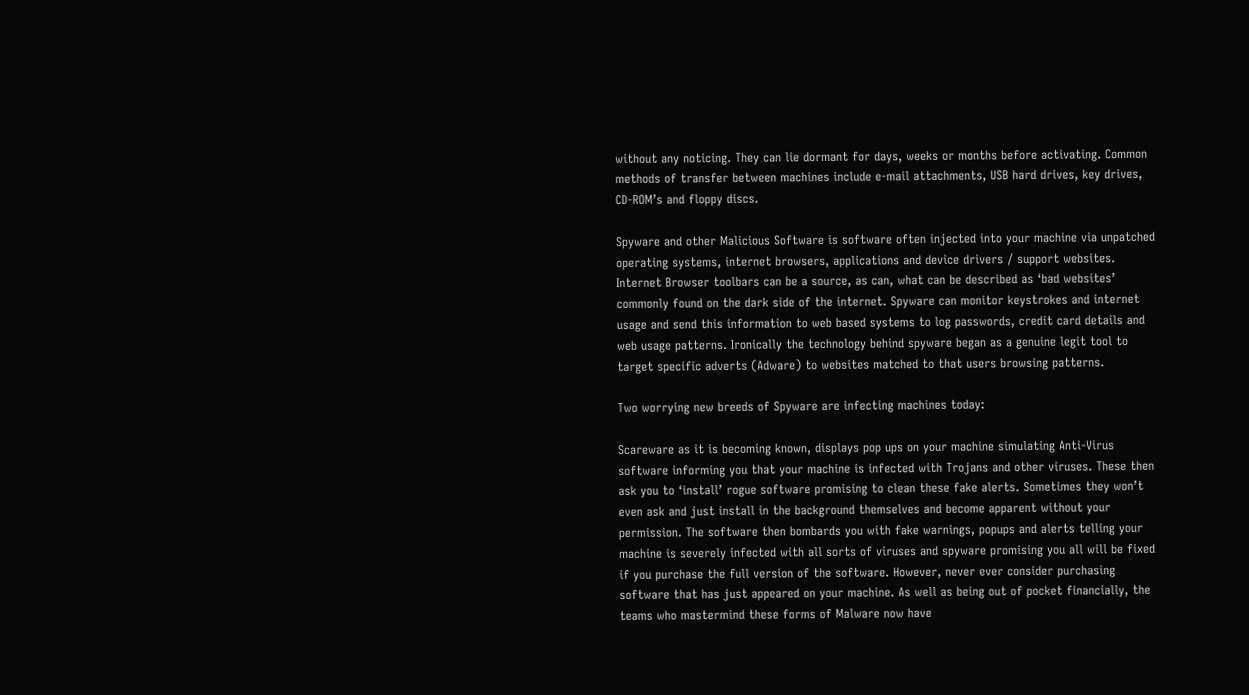without any noticing. They can lie dormant for days, weeks or months before activating. Common methods of transfer between machines include e-mail attachments, USB hard drives, key drives, CD-ROM’s and floppy discs.

Spyware and other Malicious Software is software often injected into your machine via unpatched operating systems, internet browsers, applications and device drivers / support websites. Internet Browser toolbars can be a source, as can, what can be described as ‘bad websites’ commonly found on the dark side of the internet. Spyware can monitor keystrokes and internet usage and send this information to web based systems to log passwords, credit card details and web usage patterns. Ironically the technology behind spyware began as a genuine legit tool to target specific adverts (Adware) to websites matched to that users browsing patterns.

Two worrying new breeds of Spyware are infecting machines today:

Scareware as it is becoming known, displays pop ups on your machine simulating Anti-Virus software informing you that your machine is infected with Trojans and other viruses. These then ask you to ‘install’ rogue software promising to clean these fake alerts. Sometimes they won’t even ask and just install in the background themselves and become apparent without your permission. The software then bombards you with fake warnings, popups and alerts telling your machine is severely infected with all sorts of viruses and spyware promising you all will be fixed if you purchase the full version of the software. However, never ever consider purchasing software that has just appeared on your machine. As well as being out of pocket financially, the teams who mastermind these forms of Malware now have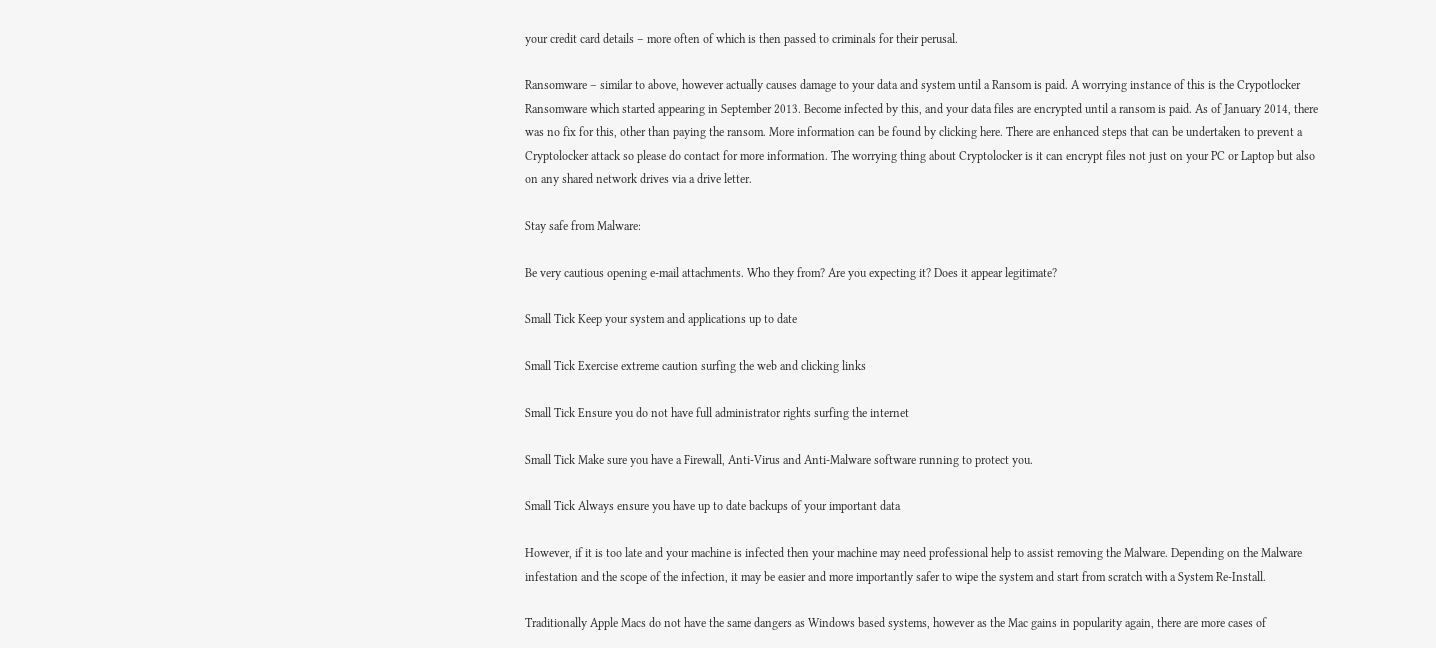your credit card details – more often of which is then passed to criminals for their perusal.

Ransomware – similar to above, however actually causes damage to your data and system until a Ransom is paid. A worrying instance of this is the Crypotlocker Ransomware which started appearing in September 2013. Become infected by this, and your data files are encrypted until a ransom is paid. As of January 2014, there was no fix for this, other than paying the ransom. More information can be found by clicking here. There are enhanced steps that can be undertaken to prevent a Cryptolocker attack so please do contact for more information. The worrying thing about Cryptolocker is it can encrypt files not just on your PC or Laptop but also on any shared network drives via a drive letter.

Stay safe from Malware:

Be very cautious opening e-mail attachments. Who they from? Are you expecting it? Does it appear legitimate?

Small Tick Keep your system and applications up to date

Small Tick Exercise extreme caution surfing the web and clicking links

Small Tick Ensure you do not have full administrator rights surfing the internet

Small Tick Make sure you have a Firewall, Anti-Virus and Anti-Malware software running to protect you.

Small Tick Always ensure you have up to date backups of your important data

However, if it is too late and your machine is infected then your machine may need professional help to assist removing the Malware. Depending on the Malware infestation and the scope of the infection, it may be easier and more importantly safer to wipe the system and start from scratch with a System Re-Install.

Traditionally Apple Macs do not have the same dangers as Windows based systems, however as the Mac gains in popularity again, there are more cases of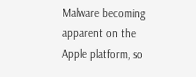Malware becoming apparent on the Apple platform, so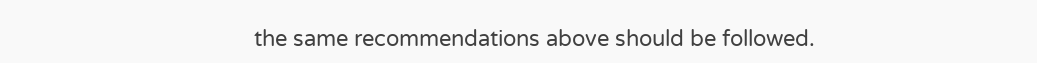the same recommendations above should be followed.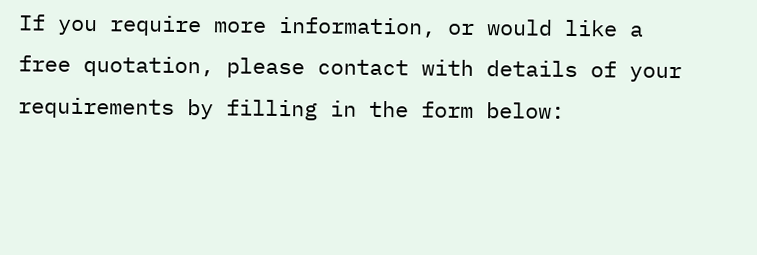If you require more information, or would like a free quotation, please contact with details of your requirements by filling in the form below: